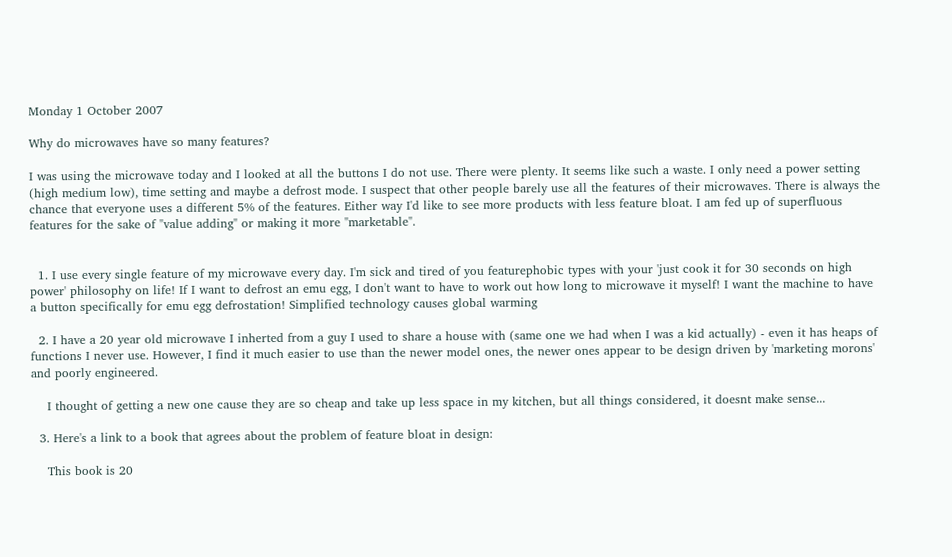Monday 1 October 2007

Why do microwaves have so many features?

I was using the microwave today and I looked at all the buttons I do not use. There were plenty. It seems like such a waste. I only need a power setting (high medium low), time setting and maybe a defrost mode. I suspect that other people barely use all the features of their microwaves. There is always the chance that everyone uses a different 5% of the features. Either way I'd like to see more products with less feature bloat. I am fed up of superfluous features for the sake of "value adding" or making it more "marketable".


  1. I use every single feature of my microwave every day. I'm sick and tired of you featurephobic types with your 'just cook it for 30 seconds on high power' philosophy on life! If I want to defrost an emu egg, I don't want to have to work out how long to microwave it myself! I want the machine to have a button specifically for emu egg defrostation! Simplified technology causes global warming

  2. I have a 20 year old microwave I inherted from a guy I used to share a house with (same one we had when I was a kid actually) - even it has heaps of functions I never use. However, I find it much easier to use than the newer model ones, the newer ones appear to be design driven by 'marketing morons' and poorly engineered.

    I thought of getting a new one cause they are so cheap and take up less space in my kitchen, but all things considered, it doesnt make sense...

  3. Here's a link to a book that agrees about the problem of feature bloat in design:

    This book is 20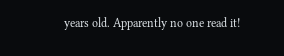years old. Apparently no one read it!